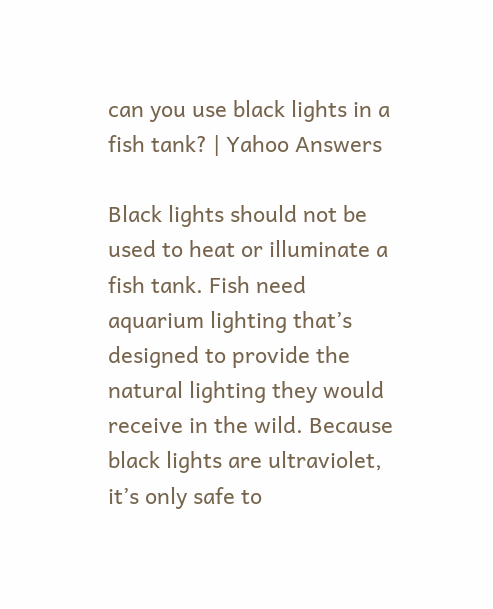can you use black lights in a fish tank? | Yahoo Answers

Black lights should not be used to heat or illuminate a fish tank. Fish need aquarium lighting that’s designed to provide the natural lighting they would receive in the wild. Because black lights are ultraviolet, it’s only safe to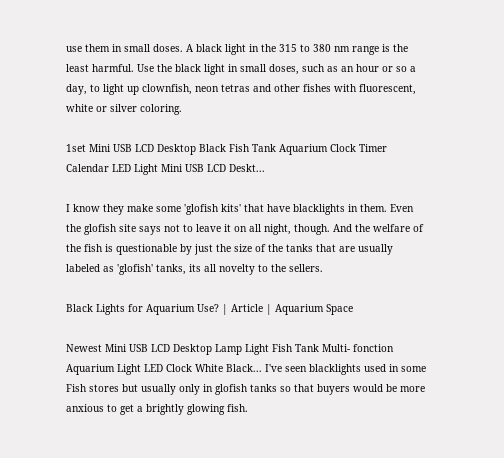use them in small doses. A black light in the 315 to 380 nm range is the least harmful. Use the black light in small doses, such as an hour or so a day, to light up clownfish, neon tetras and other fishes with fluorescent, white or silver coloring.

1set Mini USB LCD Desktop Black Fish Tank Aquarium Clock Timer Calendar LED Light Mini USB LCD Deskt...

I know they make some 'glofish kits' that have blacklights in them. Even the glofish site says not to leave it on all night, though. And the welfare of the fish is questionable by just the size of the tanks that are usually labeled as 'glofish' tanks, its all novelty to the sellers.

Black Lights for Aquarium Use? | Article | Aquarium Space

Newest Mini USB LCD Desktop Lamp Light Fish Tank Multi- fonction Aquarium Light LED Clock White Black... I've seen blacklights used in some Fish stores but usually only in glofish tanks so that buyers would be more anxious to get a brightly glowing fish.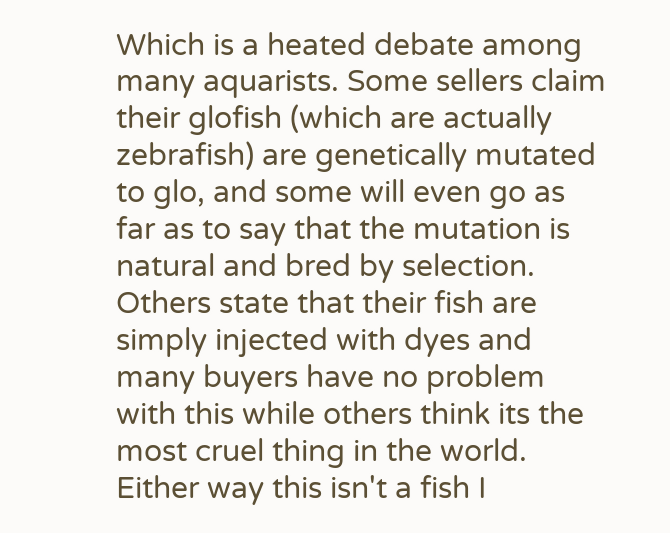Which is a heated debate among many aquarists. Some sellers claim their glofish (which are actually zebrafish) are genetically mutated to glo, and some will even go as far as to say that the mutation is natural and bred by selection. Others state that their fish are simply injected with dyes and many buyers have no problem with this while others think its the most cruel thing in the world. Either way this isn't a fish I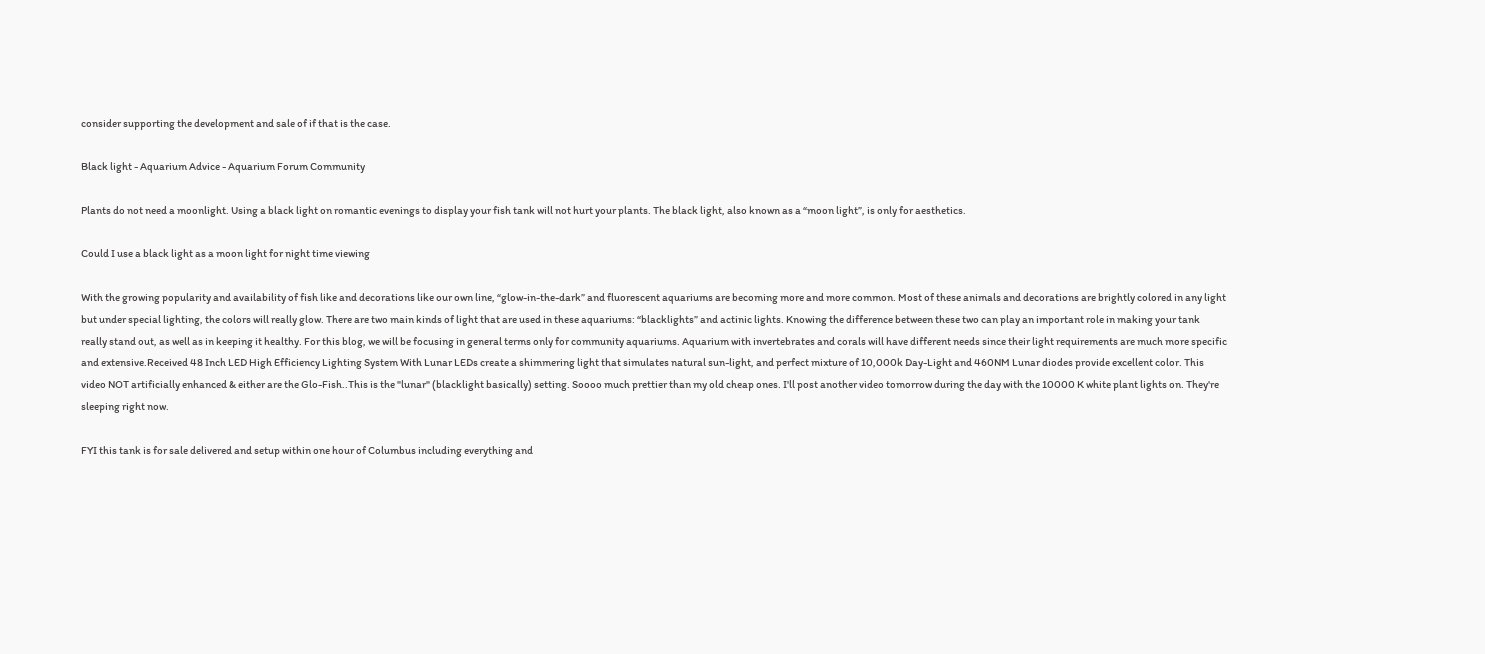consider supporting the development and sale of if that is the case.

Black light - Aquarium Advice - Aquarium Forum Community

Plants do not need a moonlight. Using a black light on romantic evenings to display your fish tank will not hurt your plants. The black light, also known as a “moon light”, is only for aesthetics.

Could I use a black light as a moon light for night time viewing

With the growing popularity and availability of fish like and decorations like our own line, “glow-in-the-dark” and fluorescent aquariums are becoming more and more common. Most of these animals and decorations are brightly colored in any light but under special lighting, the colors will really glow. There are two main kinds of light that are used in these aquariums: “blacklights” and actinic lights. Knowing the difference between these two can play an important role in making your tank really stand out, as well as in keeping it healthy. For this blog, we will be focusing in general terms only for community aquariums. Aquarium with invertebrates and corals will have different needs since their light requirements are much more specific and extensive.Received 48 Inch LED High Efficiency Lighting System With Lunar LEDs create a shimmering light that simulates natural sun-light, and perfect mixture of 10,000k Day-Light and 460NM Lunar diodes provide excellent color. This video NOT artificially enhanced & either are the Glo-Fish..This is the "lunar" (blacklight basically) setting. Soooo much prettier than my old cheap ones. I'll post another video tomorrow during the day with the 10000 K white plant lights on. They're sleeping right now.

FYI this tank is for sale delivered and setup within one hour of Columbus including everything and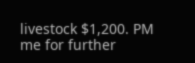livestock $1,200. PM me for further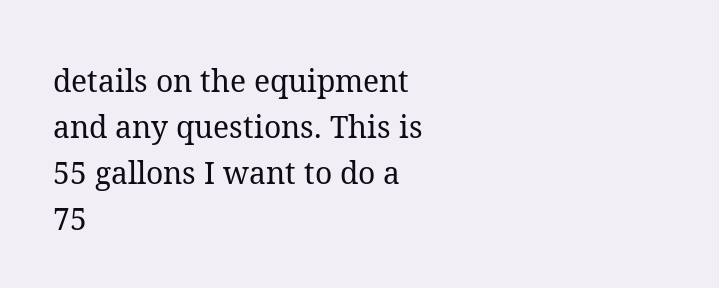details on the equipment and any questions. This is 55 gallons I want to do a 75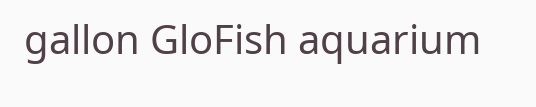gallon GloFish aquarium